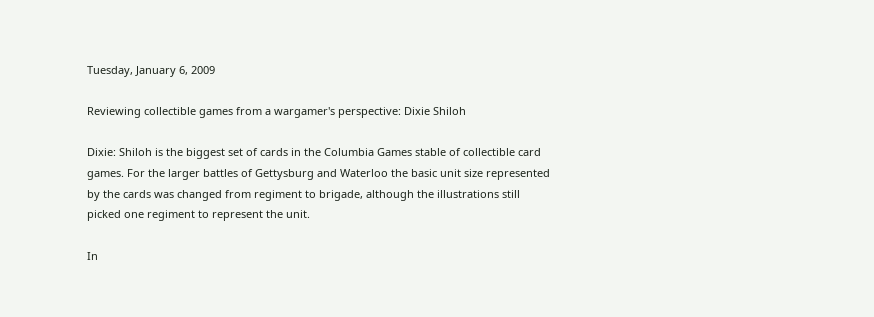Tuesday, January 6, 2009

Reviewing collectible games from a wargamer's perspective: Dixie Shiloh

Dixie: Shiloh is the biggest set of cards in the Columbia Games stable of collectible card games. For the larger battles of Gettysburg and Waterloo the basic unit size represented by the cards was changed from regiment to brigade, although the illustrations still picked one regiment to represent the unit.

In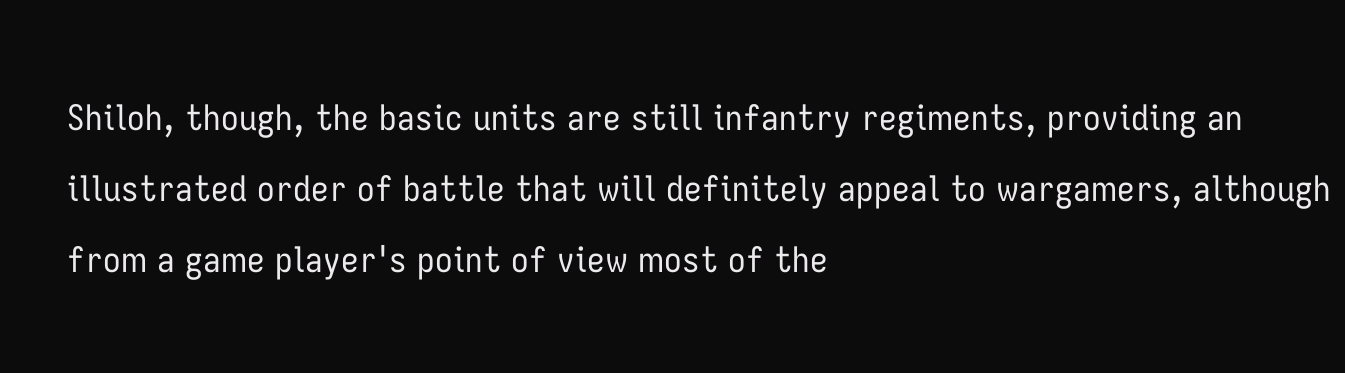Shiloh, though, the basic units are still infantry regiments, providing an illustrated order of battle that will definitely appeal to wargamers, although from a game player's point of view most of the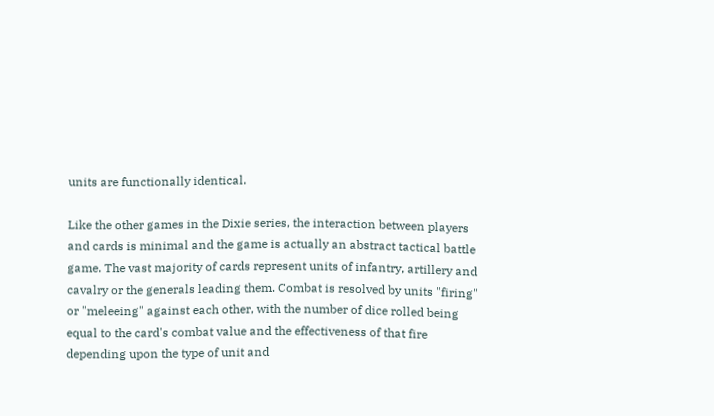units are functionally identical.

Like the other games in the Dixie series, the interaction between players and cards is minimal and the game is actually an abstract tactical battle game. The vast majority of cards represent units of infantry, artillery and cavalry or the generals leading them. Combat is resolved by units "firing" or "meleeing" against each other, with the number of dice rolled being equal to the card's combat value and the effectiveness of that fire depending upon the type of unit and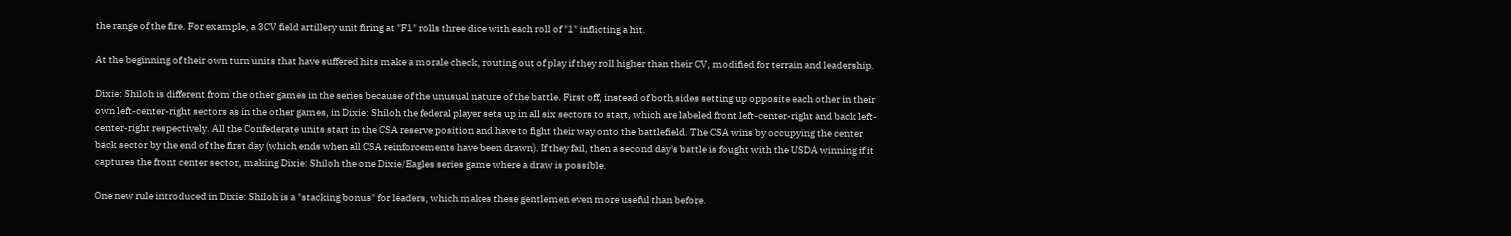the range of the fire. For example, a 3CV field artillery unit firing at "F1" rolls three dice with each roll of "1" inflicting a hit.

At the beginning of their own turn units that have suffered hits make a morale check, routing out of play if they roll higher than their CV, modified for terrain and leadership.

Dixie: Shiloh is different from the other games in the series because of the unusual nature of the battle. First off, instead of both sides setting up opposite each other in their own left-center-right sectors as in the other games, in Dixie: Shiloh the federal player sets up in all six sectors to start, which are labeled front left-center-right and back left-center-right respectively. All the Confederate units start in the CSA reserve position and have to fight their way onto the battlefield. The CSA wins by occupying the center back sector by the end of the first day (which ends when all CSA reinforcements have been drawn). If they fail, then a second day's battle is fought with the USDA winning if it captures the front center sector, making Dixie: Shiloh the one Dixie/Eagles series game where a draw is possible.

One new rule introduced in Dixie: Shiloh is a "stacking bonus" for leaders, which makes these gentlemen even more useful than before.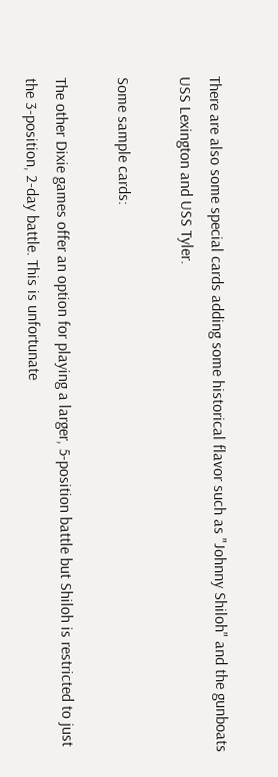There are also some special cards adding some historical flavor such as "Johnny Shiloh" and the gunboats USS Lexington and USS Tyler.

Some sample cards:

The other Dixie games offer an option for playing a larger, 5-position battle but Shiloh is restricted to just the 3-position, 2-day battle. This is unfortunate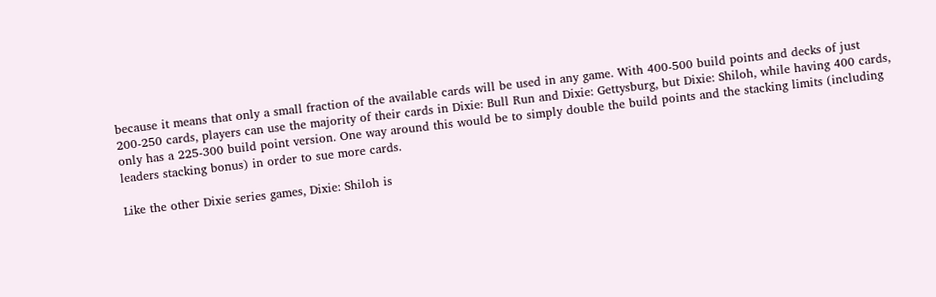because it means that only a small fraction of the available cards will be used in any game. With 400-500 build points and decks of just 200-250 cards, players can use the majority of their cards in Dixie: Bull Run and Dixie: Gettysburg, but Dixie: Shiloh, while having 400 cards, only has a 225-300 build point version. One way around this would be to simply double the build points and the stacking limits (including leaders stacking bonus) in order to sue more cards.

Like the other Dixie series games, Dixie: Shiloh is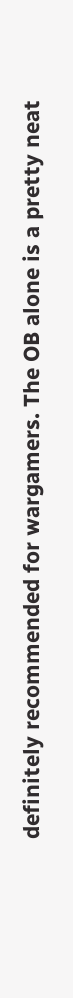definitely recommended for wargamers. The OB alone is a pretty neat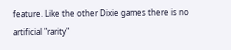feature. Like the other Dixie games there is no artificial "rarity"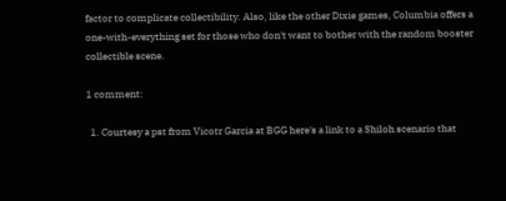factor to complicate collectibility. Also, like the other Dixie games, Columbia offers a one-with-everything set for those who don't want to bother with the random booster collectible scene.

1 comment:

  1. Courtesy a pst from Vicotr Garcia at BGG here's a link to a Shiloh scenario that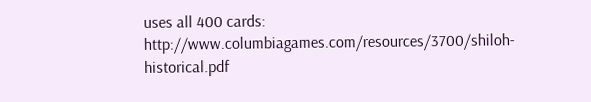uses all 400 cards: http://www.columbiagames.com/resources/3700/shiloh-historical.pdf